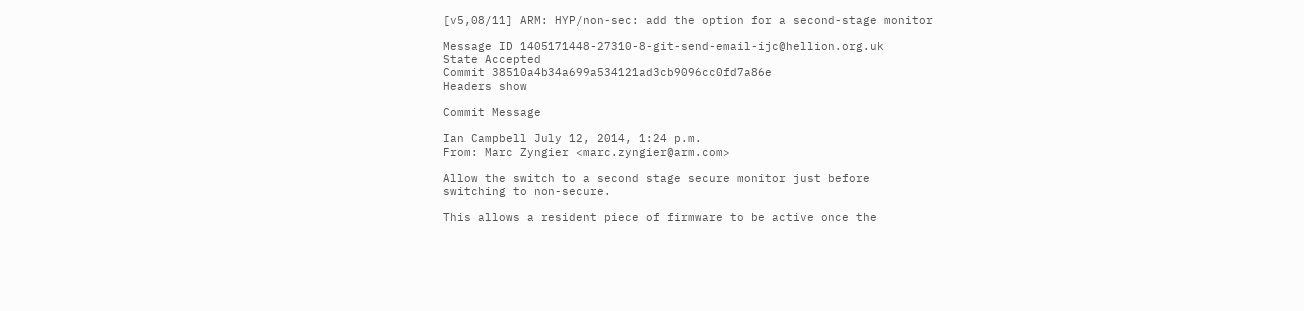[v5,08/11] ARM: HYP/non-sec: add the option for a second-stage monitor

Message ID 1405171448-27310-8-git-send-email-ijc@hellion.org.uk
State Accepted
Commit 38510a4b34a699a534121ad3cb9096cc0fd7a86e
Headers show

Commit Message

Ian Campbell July 12, 2014, 1:24 p.m.
From: Marc Zyngier <marc.zyngier@arm.com>

Allow the switch to a second stage secure monitor just before
switching to non-secure.

This allows a resident piece of firmware to be active once the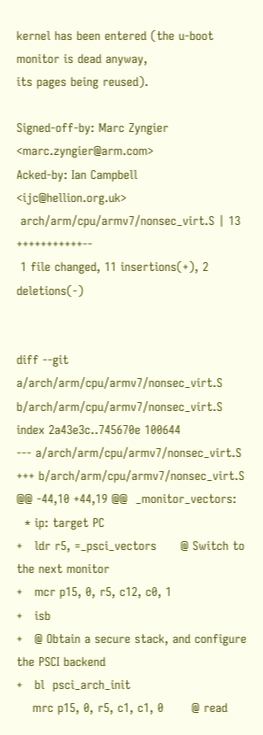kernel has been entered (the u-boot monitor is dead anyway,
its pages being reused).

Signed-off-by: Marc Zyngier <marc.zyngier@arm.com>
Acked-by: Ian Campbell <ijc@hellion.org.uk>
 arch/arm/cpu/armv7/nonsec_virt.S | 13 +++++++++++--
 1 file changed, 11 insertions(+), 2 deletions(-)


diff --git a/arch/arm/cpu/armv7/nonsec_virt.S b/arch/arm/cpu/armv7/nonsec_virt.S
index 2a43e3c..745670e 100644
--- a/arch/arm/cpu/armv7/nonsec_virt.S
+++ b/arch/arm/cpu/armv7/nonsec_virt.S
@@ -44,10 +44,19 @@  _monitor_vectors:
  * ip: target PC
+   ldr r5, =_psci_vectors      @ Switch to the next monitor
+   mcr p15, 0, r5, c12, c0, 1
+   isb
+   @ Obtain a secure stack, and configure the PSCI backend
+   bl  psci_arch_init
    mrc p15, 0, r5, c1, c1, 0       @ read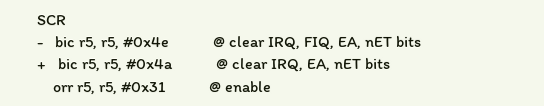SCR
-   bic r5, r5, #0x4e           @ clear IRQ, FIQ, EA, nET bits
+   bic r5, r5, #0x4a           @ clear IRQ, EA, nET bits
    orr r5, r5, #0x31           @ enable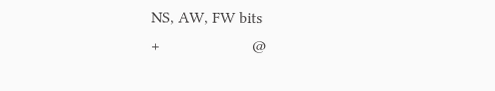NS, AW, FW bits
+                       @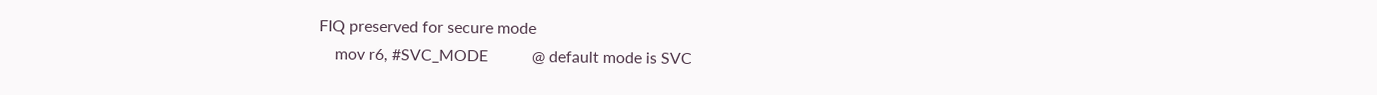FIQ preserved for secure mode
    mov r6, #SVC_MODE           @ default mode is SVC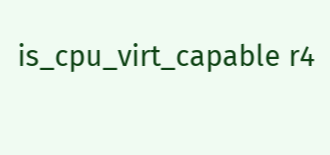is_cpu_virt_capable r4